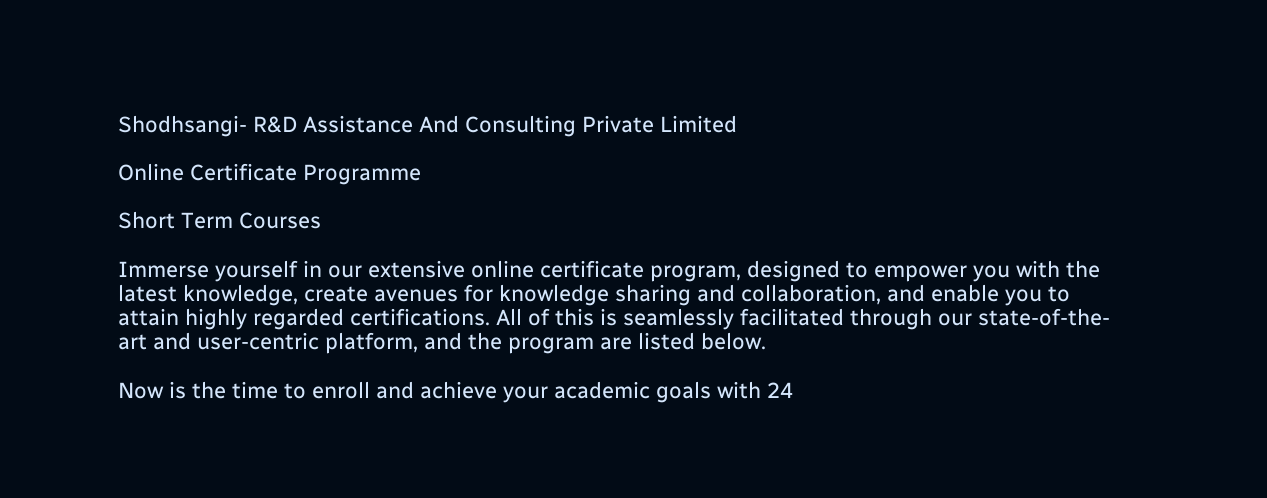Shodhsangi- R&D Assistance And Consulting Private Limited

Online Certificate Programme

Short Term Courses

Immerse yourself in our extensive online certificate program, designed to empower you with the latest knowledge, create avenues for knowledge sharing and collaboration, and enable you to attain highly regarded certifications. All of this is seamlessly facilitated through our state-of-the-art and user-centric platform, and the program are listed below.

Now is the time to enroll and achieve your academic goals with 24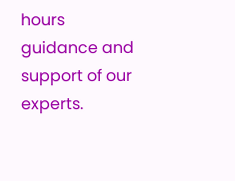hours guidance and support of our experts.